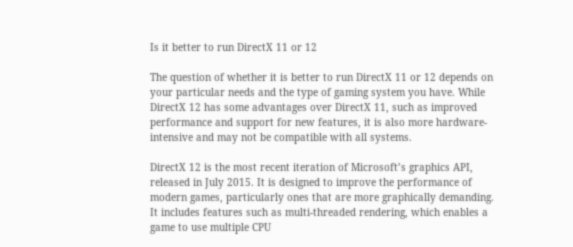Is it better to run DirectX 11 or 12

The question of whether it is better to run DirectX 11 or 12 depends on your particular needs and the type of gaming system you have. While DirectX 12 has some advantages over DirectX 11, such as improved performance and support for new features, it is also more hardware-intensive and may not be compatible with all systems.

DirectX 12 is the most recent iteration of Microsoft’s graphics API, released in July 2015. It is designed to improve the performance of modern games, particularly ones that are more graphically demanding. It includes features such as multi-threaded rendering, which enables a game to use multiple CPU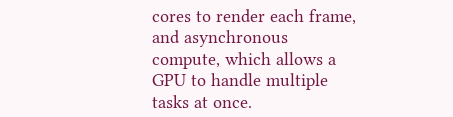cores to render each frame, and asynchronous compute, which allows a GPU to handle multiple tasks at once.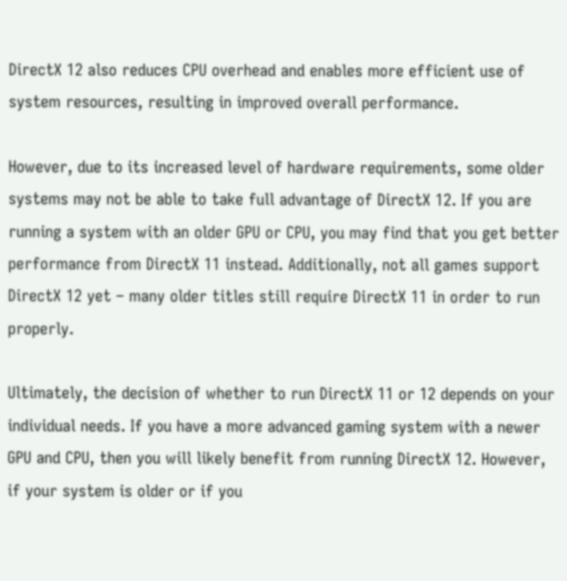DirectX 12 also reduces CPU overhead and enables more efficient use of system resources, resulting in improved overall performance.

However, due to its increased level of hardware requirements, some older systems may not be able to take full advantage of DirectX 12. If you are running a system with an older GPU or CPU, you may find that you get better performance from DirectX 11 instead. Additionally, not all games support DirectX 12 yet – many older titles still require DirectX 11 in order to run properly.

Ultimately, the decision of whether to run DirectX 11 or 12 depends on your individual needs. If you have a more advanced gaming system with a newer GPU and CPU, then you will likely benefit from running DirectX 12. However, if your system is older or if you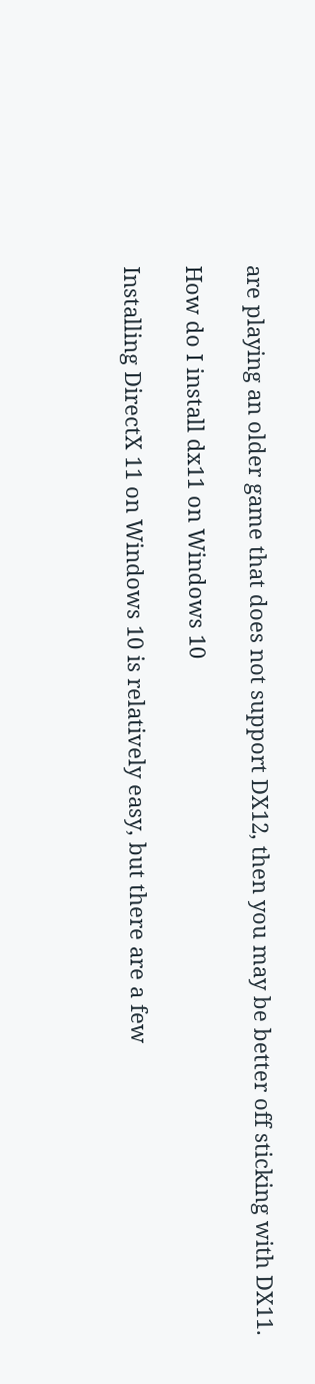are playing an older game that does not support DX12, then you may be better off sticking with DX11.

How do I install dx11 on Windows 10

Installing DirectX 11 on Windows 10 is relatively easy, but there are a few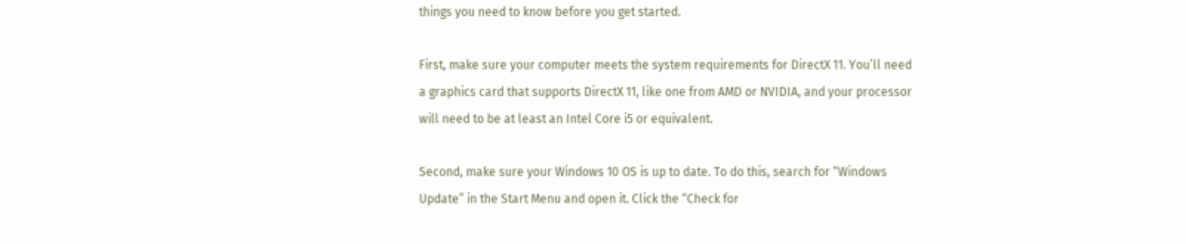things you need to know before you get started.

First, make sure your computer meets the system requirements for DirectX 11. You’ll need a graphics card that supports DirectX 11, like one from AMD or NVIDIA, and your processor will need to be at least an Intel Core i5 or equivalent.

Second, make sure your Windows 10 OS is up to date. To do this, search for “Windows Update” in the Start Menu and open it. Click the “Check for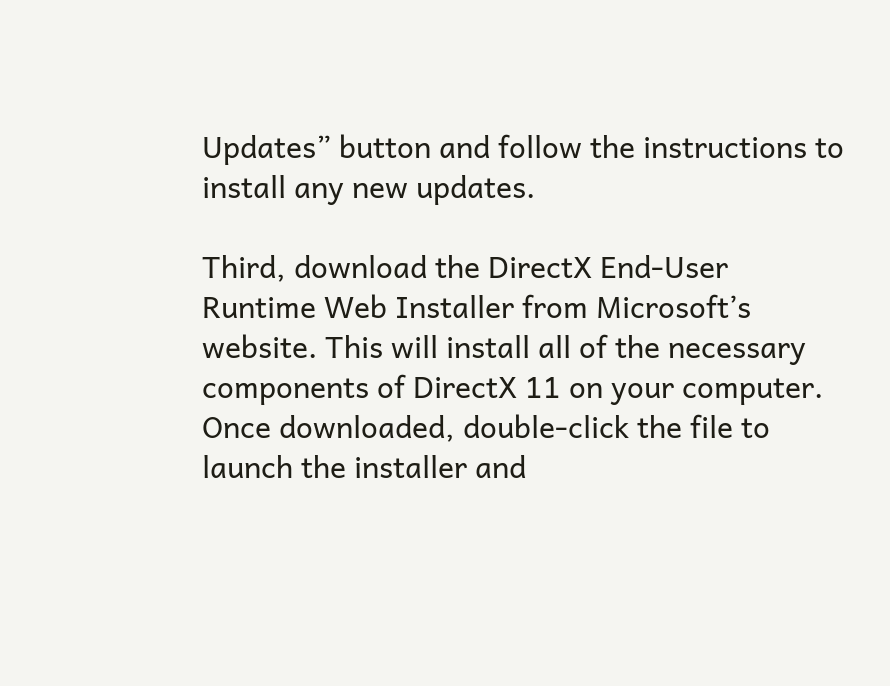Updates” button and follow the instructions to install any new updates.

Third, download the DirectX End-User Runtime Web Installer from Microsoft’s website. This will install all of the necessary components of DirectX 11 on your computer. Once downloaded, double-click the file to launch the installer and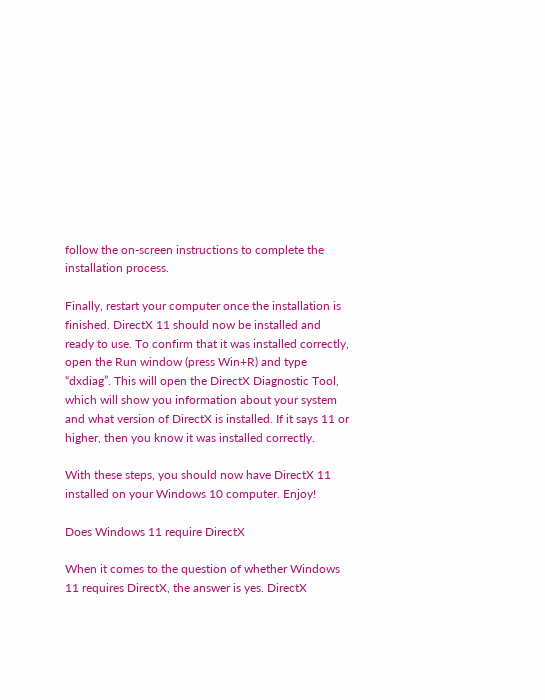follow the on-screen instructions to complete the installation process.

Finally, restart your computer once the installation is finished. DirectX 11 should now be installed and ready to use. To confirm that it was installed correctly, open the Run window (press Win+R) and type “dxdiag”. This will open the DirectX Diagnostic Tool, which will show you information about your system and what version of DirectX is installed. If it says 11 or higher, then you know it was installed correctly.

With these steps, you should now have DirectX 11 installed on your Windows 10 computer. Enjoy!

Does Windows 11 require DirectX

When it comes to the question of whether Windows 11 requires DirectX, the answer is yes. DirectX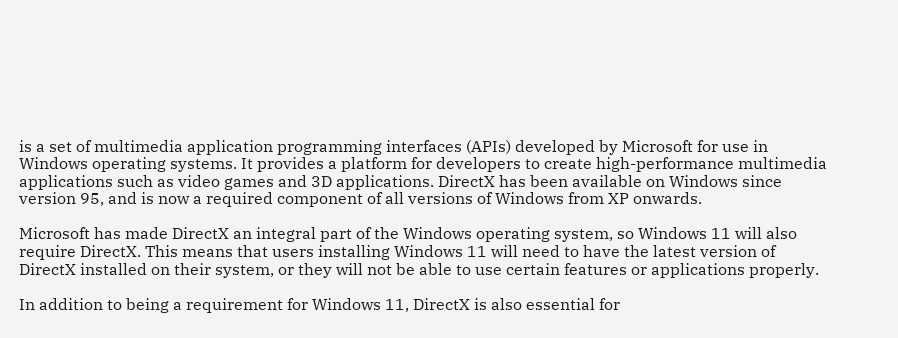is a set of multimedia application programming interfaces (APIs) developed by Microsoft for use in Windows operating systems. It provides a platform for developers to create high-performance multimedia applications such as video games and 3D applications. DirectX has been available on Windows since version 95, and is now a required component of all versions of Windows from XP onwards.

Microsoft has made DirectX an integral part of the Windows operating system, so Windows 11 will also require DirectX. This means that users installing Windows 11 will need to have the latest version of DirectX installed on their system, or they will not be able to use certain features or applications properly.

In addition to being a requirement for Windows 11, DirectX is also essential for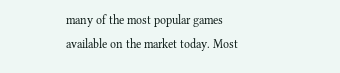many of the most popular games available on the market today. Most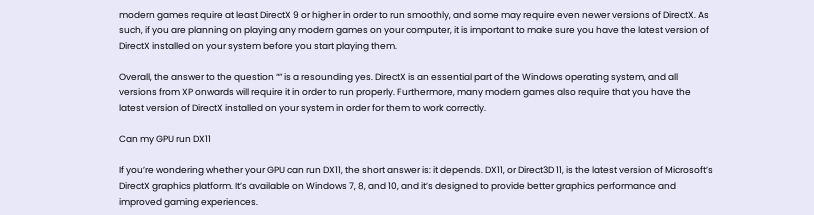modern games require at least DirectX 9 or higher in order to run smoothly, and some may require even newer versions of DirectX. As such, if you are planning on playing any modern games on your computer, it is important to make sure you have the latest version of DirectX installed on your system before you start playing them.

Overall, the answer to the question “” is a resounding yes. DirectX is an essential part of the Windows operating system, and all versions from XP onwards will require it in order to run properly. Furthermore, many modern games also require that you have the latest version of DirectX installed on your system in order for them to work correctly.

Can my GPU run DX11

If you’re wondering whether your GPU can run DX11, the short answer is: it depends. DX11, or Direct3D 11, is the latest version of Microsoft’s DirectX graphics platform. It’s available on Windows 7, 8, and 10, and it’s designed to provide better graphics performance and improved gaming experiences.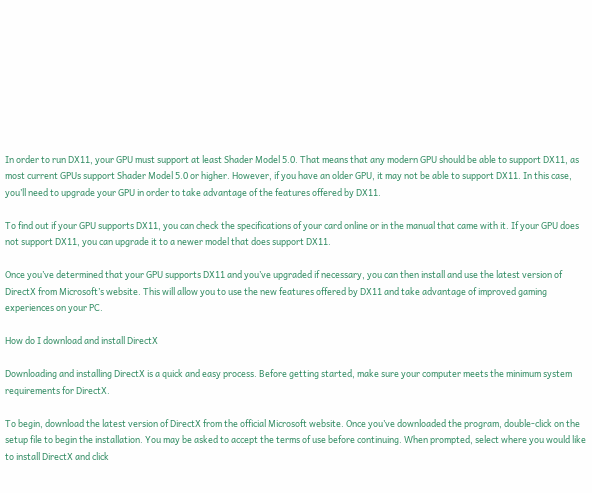In order to run DX11, your GPU must support at least Shader Model 5.0. That means that any modern GPU should be able to support DX11, as most current GPUs support Shader Model 5.0 or higher. However, if you have an older GPU, it may not be able to support DX11. In this case, you’ll need to upgrade your GPU in order to take advantage of the features offered by DX11.

To find out if your GPU supports DX11, you can check the specifications of your card online or in the manual that came with it. If your GPU does not support DX11, you can upgrade it to a newer model that does support DX11.

Once you’ve determined that your GPU supports DX11 and you’ve upgraded if necessary, you can then install and use the latest version of DirectX from Microsoft’s website. This will allow you to use the new features offered by DX11 and take advantage of improved gaming experiences on your PC.

How do I download and install DirectX

Downloading and installing DirectX is a quick and easy process. Before getting started, make sure your computer meets the minimum system requirements for DirectX.

To begin, download the latest version of DirectX from the official Microsoft website. Once you’ve downloaded the program, double-click on the setup file to begin the installation. You may be asked to accept the terms of use before continuing. When prompted, select where you would like to install DirectX and click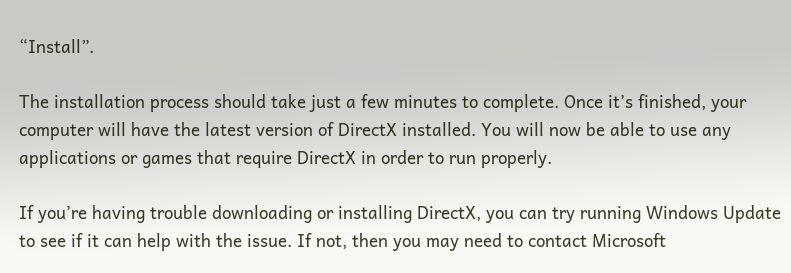“Install”.

The installation process should take just a few minutes to complete. Once it’s finished, your computer will have the latest version of DirectX installed. You will now be able to use any applications or games that require DirectX in order to run properly.

If you’re having trouble downloading or installing DirectX, you can try running Windows Update to see if it can help with the issue. If not, then you may need to contact Microsoft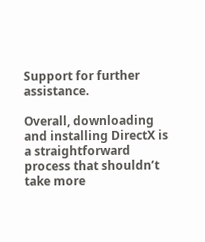Support for further assistance.

Overall, downloading and installing DirectX is a straightforward process that shouldn’t take more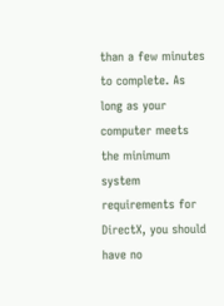than a few minutes to complete. As long as your computer meets the minimum system requirements for DirectX, you should have no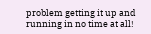problem getting it up and running in no time at all!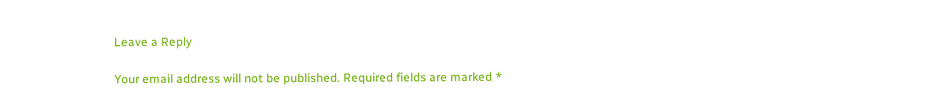Leave a Reply

Your email address will not be published. Required fields are marked *